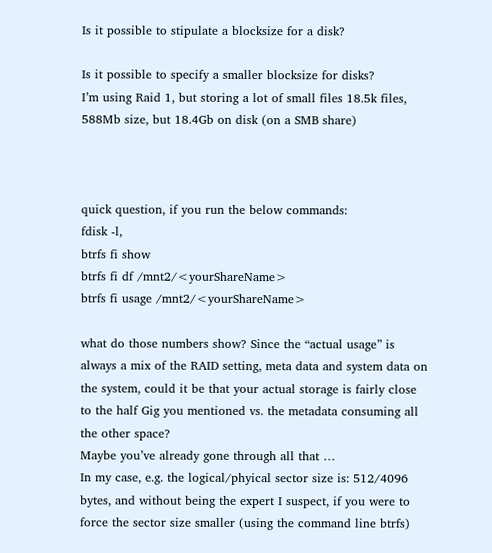Is it possible to stipulate a blocksize for a disk?

Is it possible to specify a smaller blocksize for disks?
I’m using Raid 1, but storing a lot of small files 18.5k files, 588Mb size, but 18.4Gb on disk (on a SMB share)



quick question, if you run the below commands:
fdisk -l,
btrfs fi show
btrfs fi df /mnt2/<yourShareName>
btrfs fi usage /mnt2/<yourShareName>

what do those numbers show? Since the “actual usage” is always a mix of the RAID setting, meta data and system data on the system, could it be that your actual storage is fairly close to the half Gig you mentioned vs. the metadata consuming all the other space?
Maybe you’ve already gone through all that …
In my case, e.g. the logical/phyical sector size is: 512/4096 bytes, and without being the expert I suspect, if you were to force the sector size smaller (using the command line btrfs)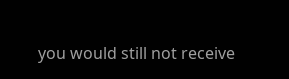you would still not receive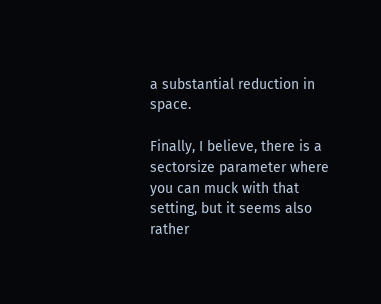a substantial reduction in space.

Finally, I believe, there is a sectorsize parameter where you can muck with that setting, but it seems also rather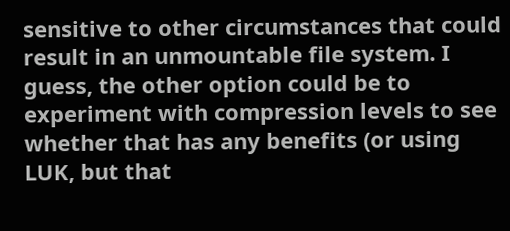sensitive to other circumstances that could result in an unmountable file system. I guess, the other option could be to experiment with compression levels to see whether that has any benefits (or using LUK, but that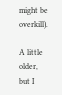might be overkill).

A little older, but I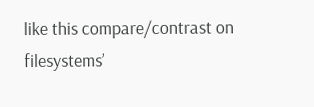like this compare/contrast on filesystems’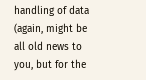handling of data (again, might be all old news to you, but for the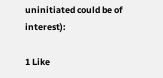uninitiated could be of interest):

1 Like